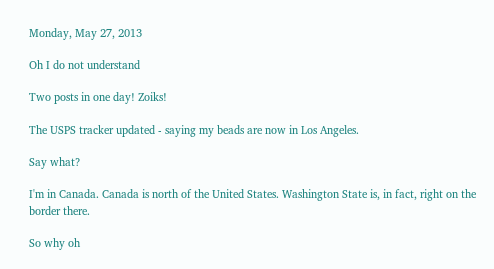Monday, May 27, 2013

Oh I do not understand

Two posts in one day! Zoiks!

The USPS tracker updated - saying my beads are now in Los Angeles.

Say what?

I'm in Canada. Canada is north of the United States. Washington State is, in fact, right on the border there.

So why oh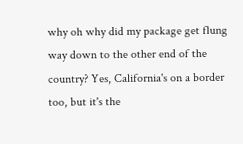why oh why did my package get flung way down to the other end of the country? Yes, California's on a border too, but it's the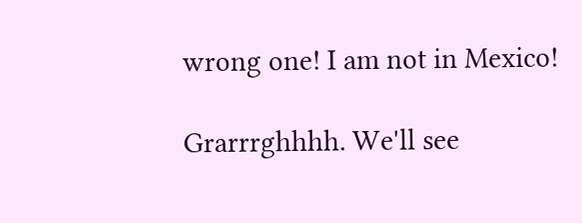wrong one! I am not in Mexico!

Grarrrghhhh. We'll see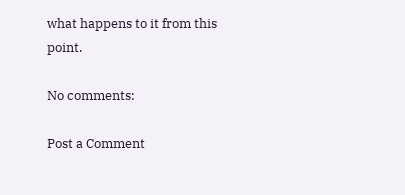what happens to it from this point.

No comments:

Post a Comment